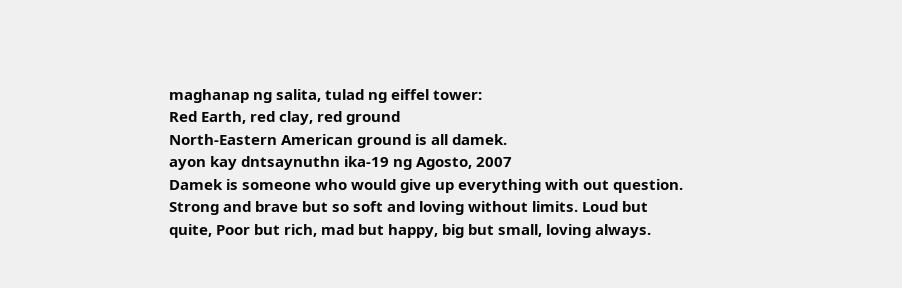maghanap ng salita, tulad ng eiffel tower:
Red Earth, red clay, red ground
North-Eastern American ground is all damek.
ayon kay dntsaynuthn ika-19 ng Agosto, 2007
Damek is someone who would give up everything with out question. Strong and brave but so soft and loving without limits. Loud but quite, Poor but rich, mad but happy, big but small, loving always.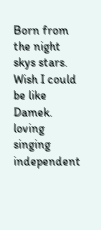Born from the night skys stars.
Wish I could be like Damek. loving singing independent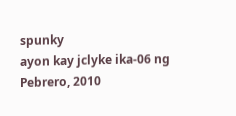spunky
ayon kay jclyke ika-06 ng Pebrero, 2010